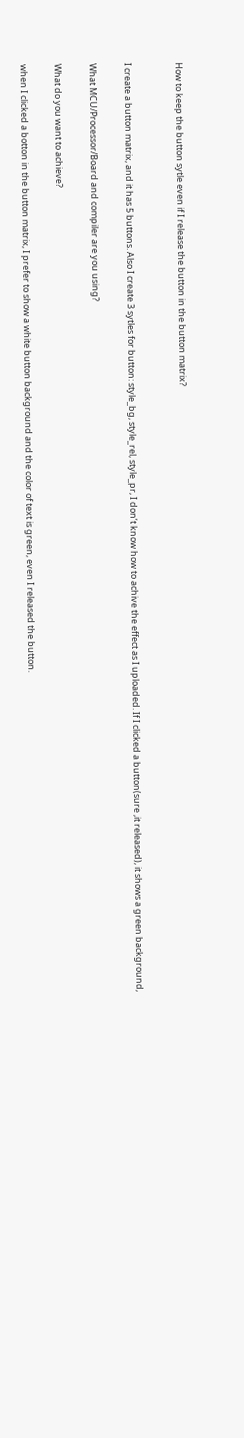How to keep the button sytle even if I release the button in the button matrix?


I create a button matrix, and it has 5 buttons. Also I create 3 sytles for button: style_bg, style_rel, style_pr, I don’t know how to achive the effect as I uploaded. If I clicked a button(sure ,it released), it shows a green background,

What MCU/Processor/Board and compiler are you using?

What do you want to achieve?

when I clicked a botton in the button matrix, I prefer to show a white button background and the color of text is green, even I released the button.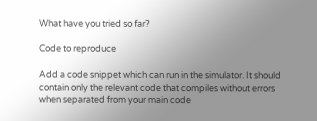What have you tried so far?

Code to reproduce

Add a code snippet which can run in the simulator. It should contain only the relevant code that compiles without errors when separated from your main code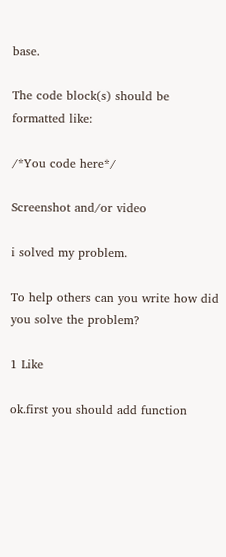base.

The code block(s) should be formatted like:

/*You code here*/

Screenshot and/or video

i solved my problem.

To help others can you write how did you solve the problem?

1 Like

ok.first you should add function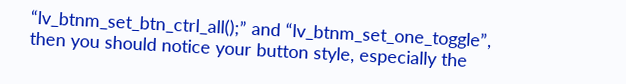“lv_btnm_set_btn_ctrl_all();” and “lv_btnm_set_one_toggle”, then you should notice your button style, especially the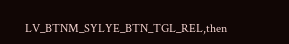LV_BTNM_SYLYE_BTN_TGL_REL,then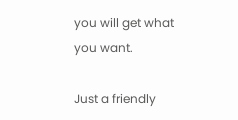you will get what you want.

Just a friendly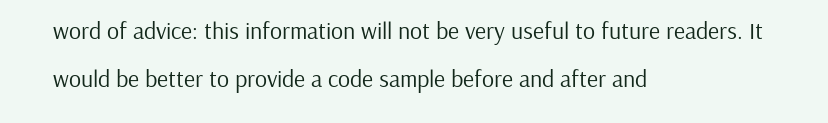word of advice: this information will not be very useful to future readers. It would be better to provide a code sample before and after and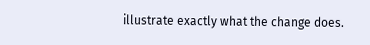illustrate exactly what the change does.